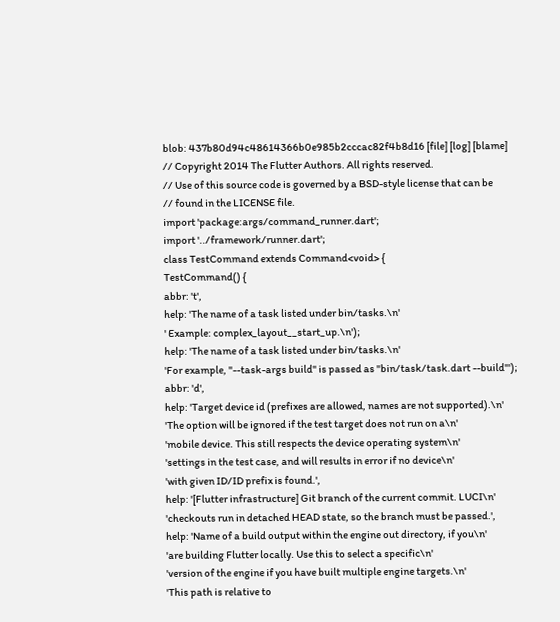blob: 437b80d94c48614366b0e985b2cccac82f4b8d16 [file] [log] [blame]
// Copyright 2014 The Flutter Authors. All rights reserved.
// Use of this source code is governed by a BSD-style license that can be
// found in the LICENSE file.
import 'package:args/command_runner.dart';
import '../framework/runner.dart';
class TestCommand extends Command<void> {
TestCommand() {
abbr: 't',
help: 'The name of a task listed under bin/tasks.\n'
' Example: complex_layout__start_up.\n');
help: 'The name of a task listed under bin/tasks.\n'
'For example, "--task-args build" is passed as "bin/task/task.dart --build"');
abbr: 'd',
help: 'Target device id (prefixes are allowed, names are not supported).\n'
'The option will be ignored if the test target does not run on a\n'
'mobile device. This still respects the device operating system\n'
'settings in the test case, and will results in error if no device\n'
'with given ID/ID prefix is found.',
help: '[Flutter infrastructure] Git branch of the current commit. LUCI\n'
'checkouts run in detached HEAD state, so the branch must be passed.',
help: 'Name of a build output within the engine out directory, if you\n'
'are building Flutter locally. Use this to select a specific\n'
'version of the engine if you have built multiple engine targets.\n'
'This path is relative to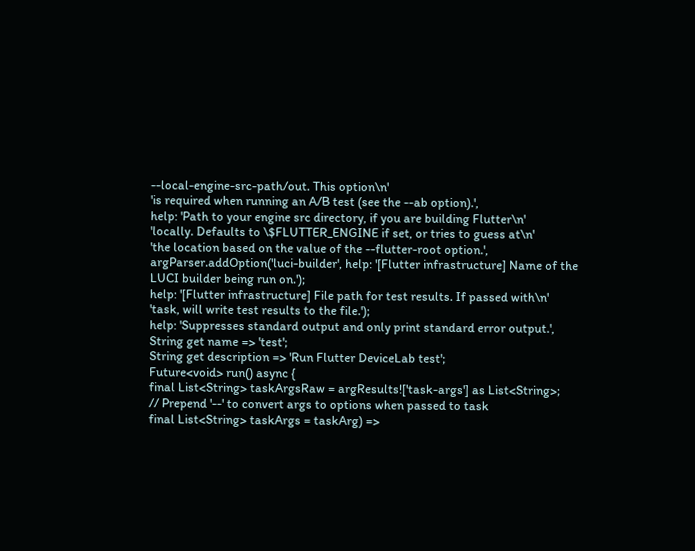--local-engine-src-path/out. This option\n'
'is required when running an A/B test (see the --ab option).',
help: 'Path to your engine src directory, if you are building Flutter\n'
'locally. Defaults to \$FLUTTER_ENGINE if set, or tries to guess at\n'
'the location based on the value of the --flutter-root option.',
argParser.addOption('luci-builder', help: '[Flutter infrastructure] Name of the LUCI builder being run on.');
help: '[Flutter infrastructure] File path for test results. If passed with\n'
'task, will write test results to the file.');
help: 'Suppresses standard output and only print standard error output.',
String get name => 'test';
String get description => 'Run Flutter DeviceLab test';
Future<void> run() async {
final List<String> taskArgsRaw = argResults!['task-args'] as List<String>;
// Prepend '--' to convert args to options when passed to task
final List<String> taskArgs = taskArg) =>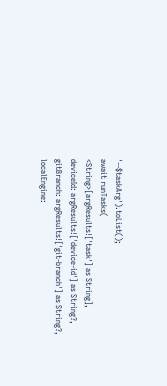'--$taskArg').toList();
await runTasks(
<String>[argResults!['task'] as String],
deviceId: argResults!['device-id'] as String?,
gitBranch: argResults!['git-branch'] as String?,
localEngine: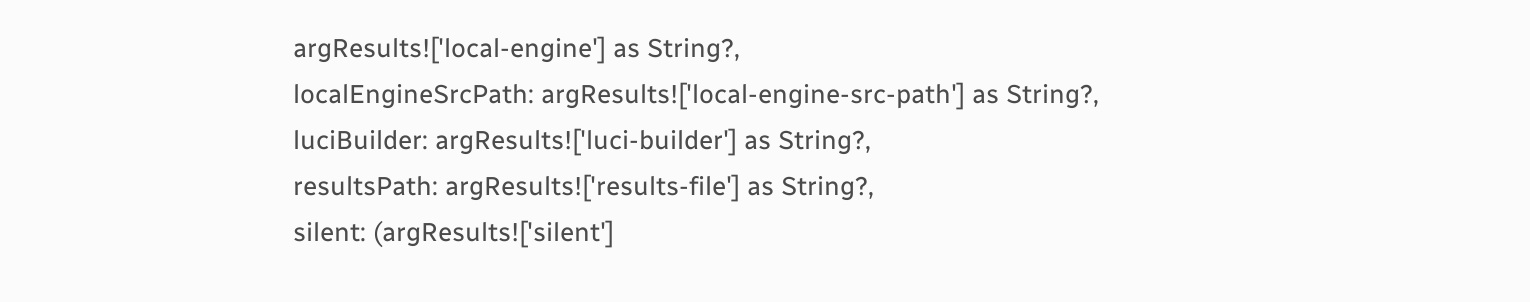argResults!['local-engine'] as String?,
localEngineSrcPath: argResults!['local-engine-src-path'] as String?,
luciBuilder: argResults!['luci-builder'] as String?,
resultsPath: argResults!['results-file'] as String?,
silent: (argResults!['silent']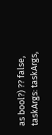as bool?) ?? false,
taskArgs: taskArgs,